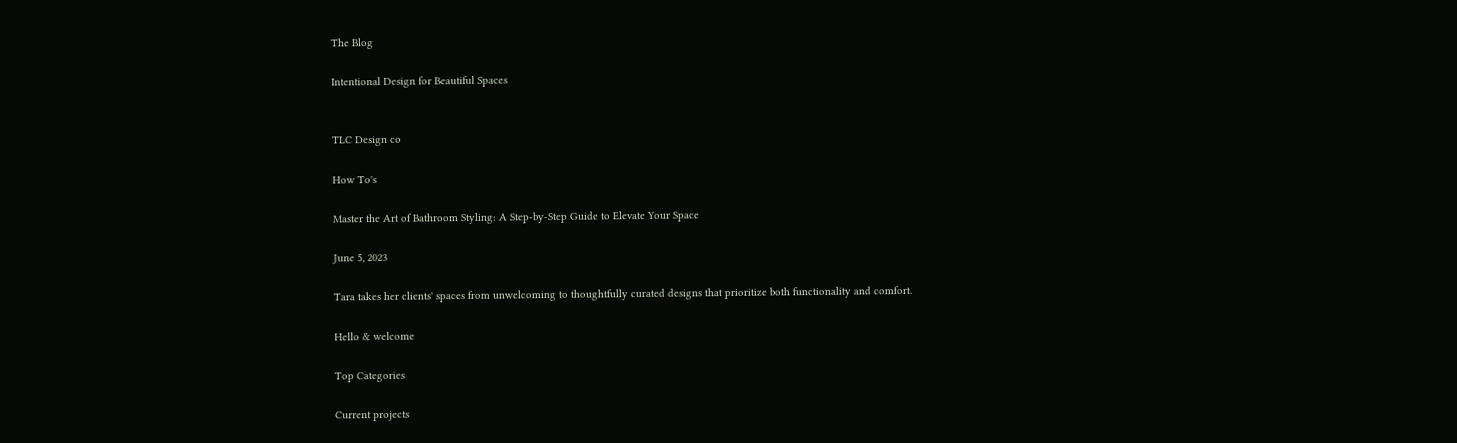The Blog

Intentional Design for Beautiful Spaces


TLC Design co

How To's

Master the Art of Bathroom Styling: A Step-by-Step Guide to Elevate Your Space

June 5, 2023

Tara takes her clients' spaces from unwelcoming to thoughtfully curated designs that prioritize both functionality and comfort.

Hello & welcome

Top Categories

Current projects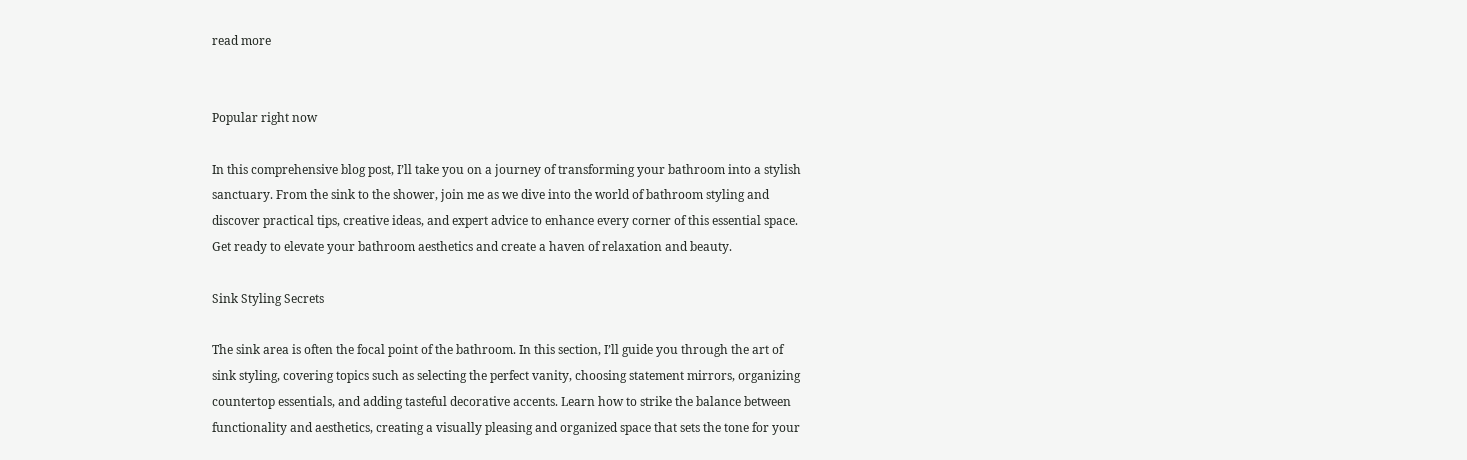read more


Popular right now

In this comprehensive blog post, I’ll take you on a journey of transforming your bathroom into a stylish sanctuary. From the sink to the shower, join me as we dive into the world of bathroom styling and discover practical tips, creative ideas, and expert advice to enhance every corner of this essential space. Get ready to elevate your bathroom aesthetics and create a haven of relaxation and beauty.

Sink Styling Secrets

The sink area is often the focal point of the bathroom. In this section, I’ll guide you through the art of sink styling, covering topics such as selecting the perfect vanity, choosing statement mirrors, organizing countertop essentials, and adding tasteful decorative accents. Learn how to strike the balance between functionality and aesthetics, creating a visually pleasing and organized space that sets the tone for your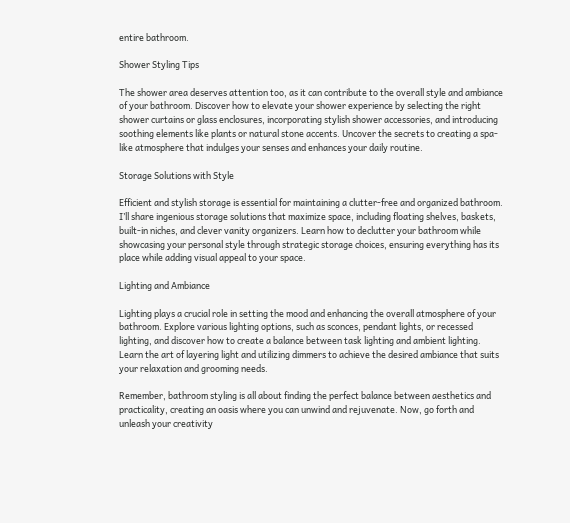entire bathroom.

Shower Styling Tips

The shower area deserves attention too, as it can contribute to the overall style and ambiance of your bathroom. Discover how to elevate your shower experience by selecting the right shower curtains or glass enclosures, incorporating stylish shower accessories, and introducing soothing elements like plants or natural stone accents. Uncover the secrets to creating a spa-like atmosphere that indulges your senses and enhances your daily routine.

Storage Solutions with Style

Efficient and stylish storage is essential for maintaining a clutter-free and organized bathroom. I’ll share ingenious storage solutions that maximize space, including floating shelves, baskets, built-in niches, and clever vanity organizers. Learn how to declutter your bathroom while showcasing your personal style through strategic storage choices, ensuring everything has its place while adding visual appeal to your space.

Lighting and Ambiance

Lighting plays a crucial role in setting the mood and enhancing the overall atmosphere of your bathroom. Explore various lighting options, such as sconces, pendant lights, or recessed lighting, and discover how to create a balance between task lighting and ambient lighting. Learn the art of layering light and utilizing dimmers to achieve the desired ambiance that suits your relaxation and grooming needs.

Remember, bathroom styling is all about finding the perfect balance between aesthetics and practicality, creating an oasis where you can unwind and rejuvenate. Now, go forth and unleash your creativity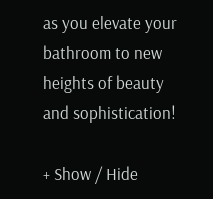as you elevate your bathroom to new heights of beauty and sophistication!

+ Show / Hide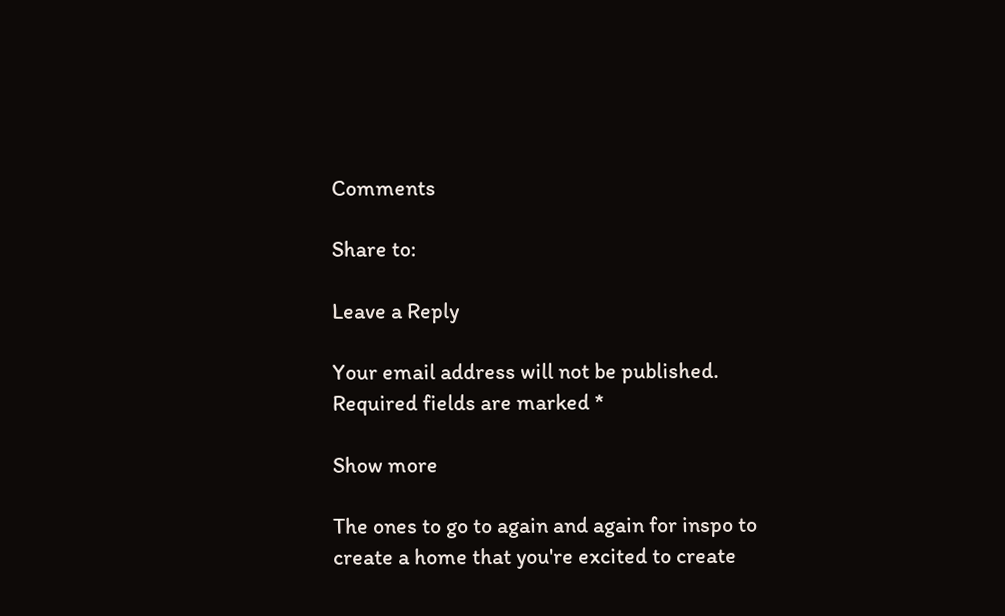Comments

Share to:

Leave a Reply

Your email address will not be published. Required fields are marked *

Show more

The ones to go to again and again for inspo to create a home that you're excited to create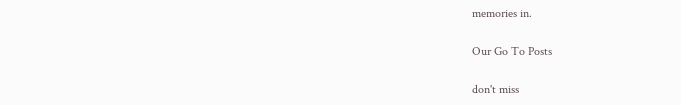memories in.

Our Go To Posts

don't miss